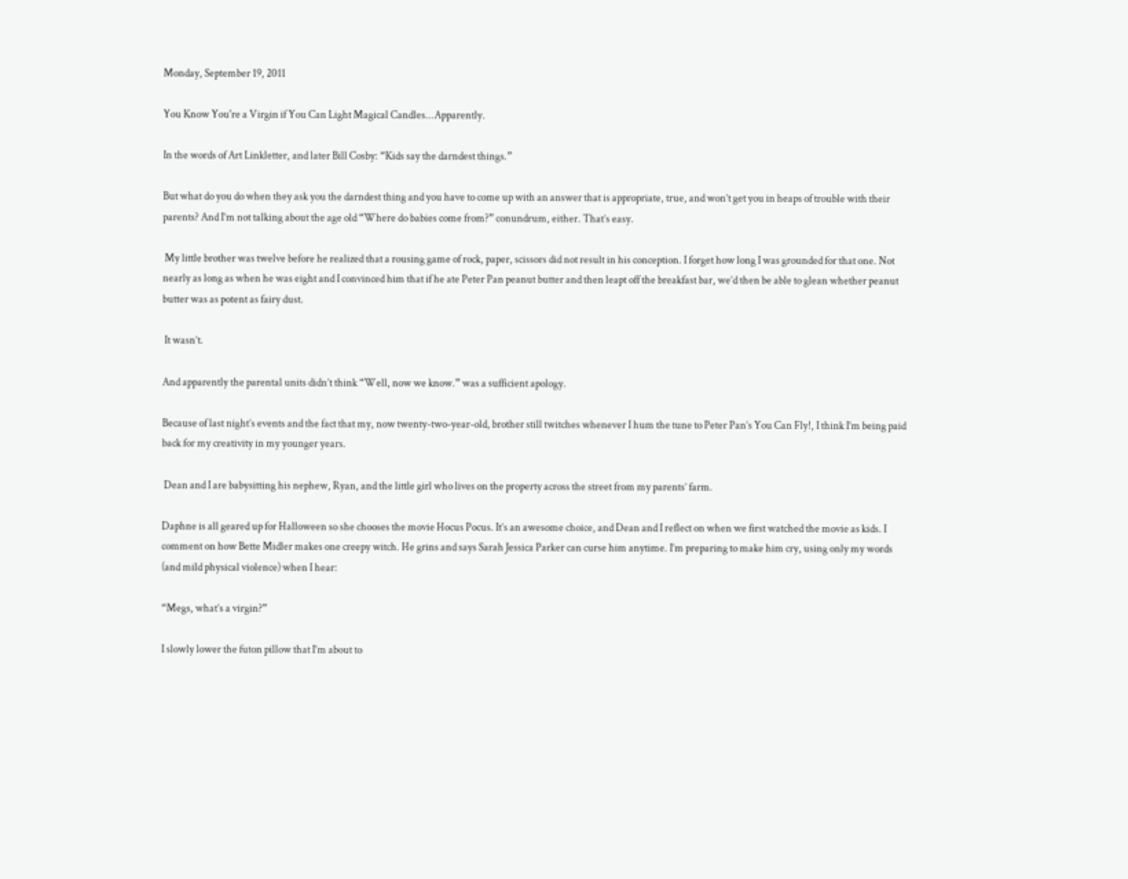Monday, September 19, 2011

You Know You're a Virgin if You Can Light Magical Candles...Apparently.

In the words of Art Linkletter, and later Bill Cosby: “Kids say the darndest things.”

But what do you do when they ask you the darndest thing and you have to come up with an answer that is appropriate, true, and won’t get you in heaps of trouble with their parents? And I’m not talking about the age old “Where do babies come from?” conundrum, either. That’s easy.

 My little brother was twelve before he realized that a rousing game of rock, paper, scissors did not result in his conception. I forget how long I was grounded for that one. Not nearly as long as when he was eight and I convinced him that if he ate Peter Pan peanut butter and then leapt off the breakfast bar, we’d then be able to glean whether peanut butter was as potent as fairy dust.

 It wasn’t.

And apparently the parental units didn’t think “Well, now we know.” was a sufficient apology.

Because of last night’s events and the fact that my, now twenty-two-year-old, brother still twitches whenever I hum the tune to Peter Pan’s You Can Fly!, I think I’m being paid back for my creativity in my younger years.

 Dean and I are babysitting his nephew, Ryan, and the little girl who lives on the property across the street from my parents’ farm.

Daphne is all geared up for Halloween so she chooses the movie Hocus Pocus. It’s an awesome choice, and Dean and I reflect on when we first watched the movie as kids. I comment on how Bette Midler makes one creepy witch. He grins and says Sarah Jessica Parker can curse him anytime. I’m preparing to make him cry, using only my words (and mild physical violence) when I hear:

“Megs, what’s a virgin?”

I slowly lower the futon pillow that I’m about to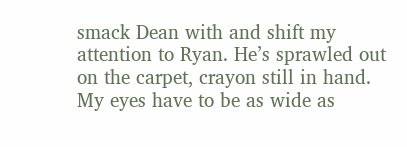smack Dean with and shift my attention to Ryan. He’s sprawled out on the carpet, crayon still in hand. My eyes have to be as wide as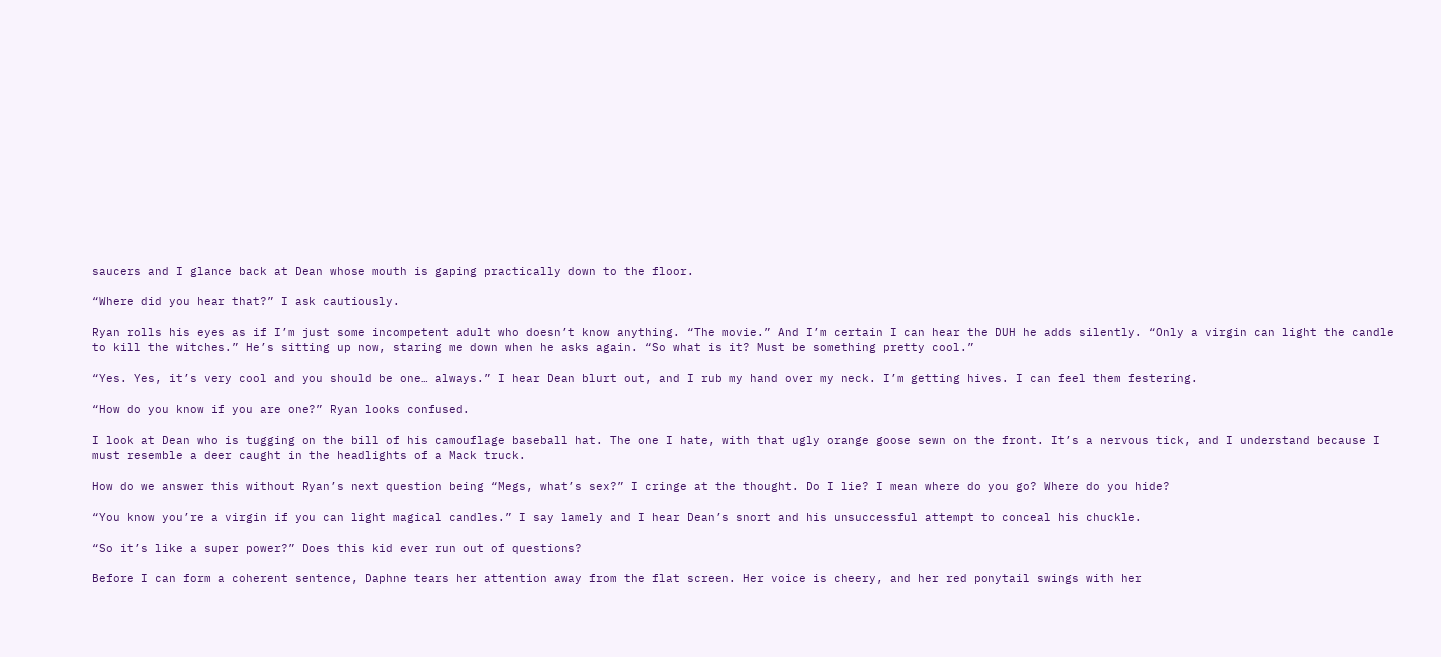saucers and I glance back at Dean whose mouth is gaping practically down to the floor.

“Where did you hear that?” I ask cautiously.

Ryan rolls his eyes as if I’m just some incompetent adult who doesn’t know anything. “The movie.” And I’m certain I can hear the DUH he adds silently. “Only a virgin can light the candle to kill the witches.” He’s sitting up now, staring me down when he asks again. “So what is it? Must be something pretty cool.”

“Yes. Yes, it’s very cool and you should be one… always.” I hear Dean blurt out, and I rub my hand over my neck. I’m getting hives. I can feel them festering.

“How do you know if you are one?” Ryan looks confused.

I look at Dean who is tugging on the bill of his camouflage baseball hat. The one I hate, with that ugly orange goose sewn on the front. It’s a nervous tick, and I understand because I must resemble a deer caught in the headlights of a Mack truck.

How do we answer this without Ryan’s next question being “Megs, what’s sex?” I cringe at the thought. Do I lie? I mean where do you go? Where do you hide?

“You know you’re a virgin if you can light magical candles.” I say lamely and I hear Dean’s snort and his unsuccessful attempt to conceal his chuckle.

“So it’s like a super power?” Does this kid ever run out of questions?

Before I can form a coherent sentence, Daphne tears her attention away from the flat screen. Her voice is cheery, and her red ponytail swings with her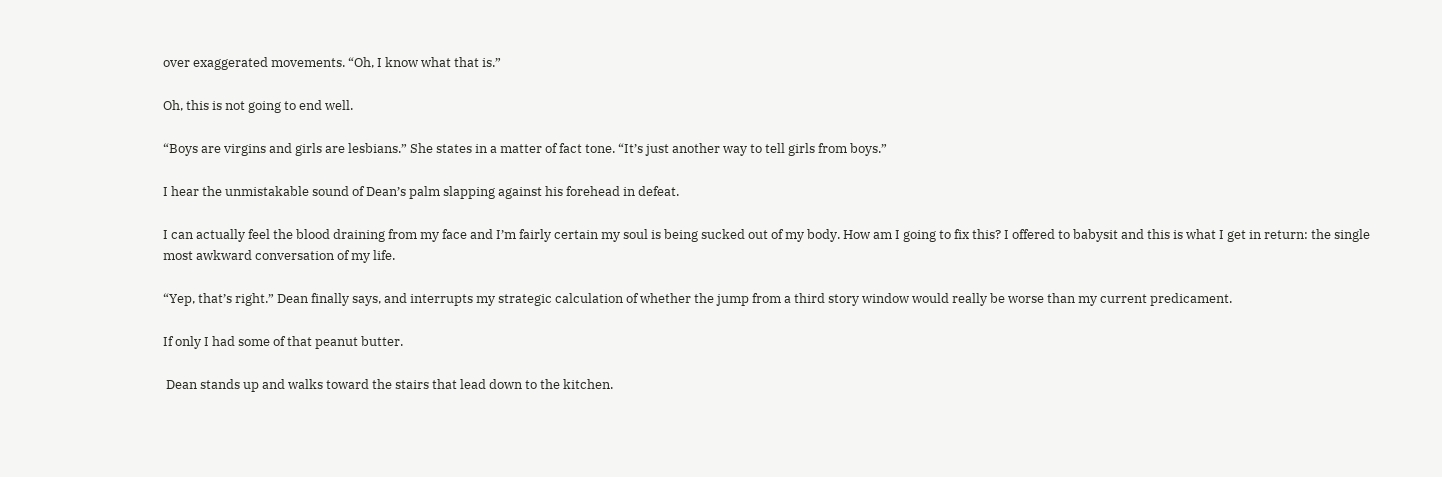over exaggerated movements. “Oh, I know what that is.”

Oh, this is not going to end well.

“Boys are virgins and girls are lesbians.” She states in a matter of fact tone. “It’s just another way to tell girls from boys.”

I hear the unmistakable sound of Dean’s palm slapping against his forehead in defeat.

I can actually feel the blood draining from my face and I’m fairly certain my soul is being sucked out of my body. How am I going to fix this? I offered to babysit and this is what I get in return: the single most awkward conversation of my life.

“Yep, that’s right.” Dean finally says, and interrupts my strategic calculation of whether the jump from a third story window would really be worse than my current predicament.

If only I had some of that peanut butter.

 Dean stands up and walks toward the stairs that lead down to the kitchen.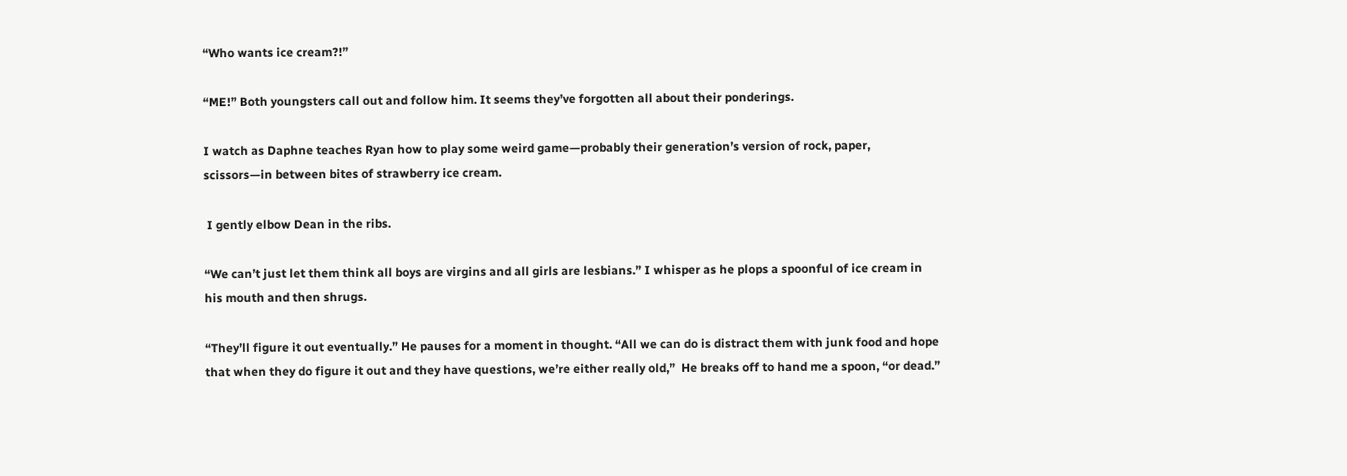“Who wants ice cream?!”

“ME!” Both youngsters call out and follow him. It seems they’ve forgotten all about their ponderings.

I watch as Daphne teaches Ryan how to play some weird game—probably their generation’s version of rock, paper, scissors—in between bites of strawberry ice cream.

 I gently elbow Dean in the ribs.

“We can’t just let them think all boys are virgins and all girls are lesbians.” I whisper as he plops a spoonful of ice cream in his mouth and then shrugs.

“They’ll figure it out eventually.” He pauses for a moment in thought. “All we can do is distract them with junk food and hope that when they do figure it out and they have questions, we’re either really old,”  He breaks off to hand me a spoon, “or dead.”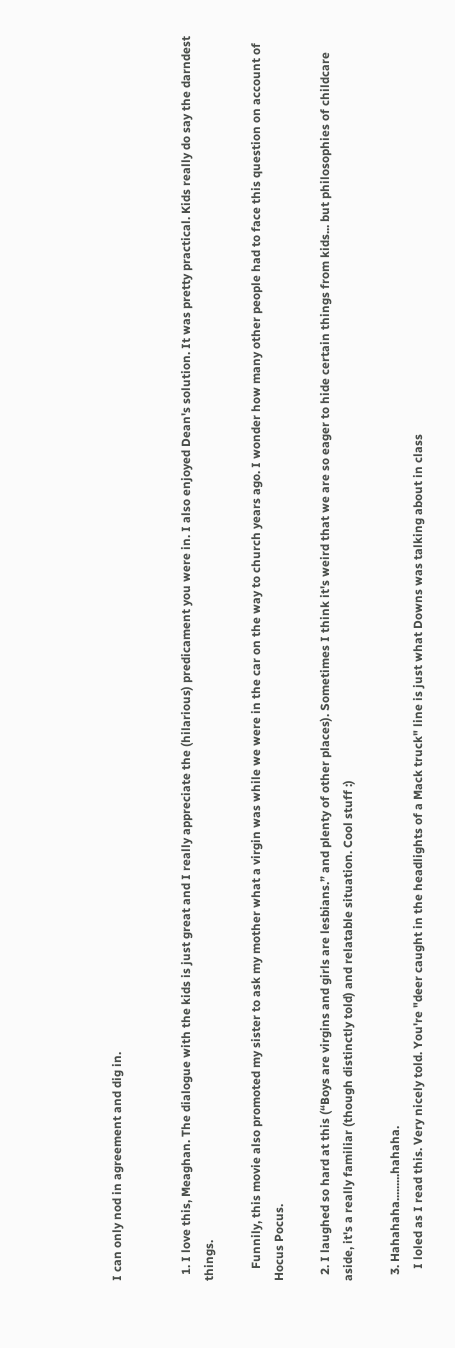I can only nod in agreement and dig in.


  1. I love this, Meaghan. The dialogue with the kids is just great and I really appreciate the (hilarious) predicament you were in. I also enjoyed Dean's solution. It was pretty practical. Kids really do say the darndest things.

    Funnily, this movie also promoted my sister to ask my mother what a virgin was while we were in the car on the way to church years ago. I wonder how many other people had to face this question on account of Hocus Pocus.

  2. I laughed so hard at this (“Boys are virgins and girls are lesbians.” and plenty of other places). Sometimes I think it's weird that we are so eager to hide certain things from kids... but philosophies of childcare aside, it's a really familiar (though distinctly told) and relatable situation. Cool stuff :)

  3. Hahahaha.........hahaha.
    I loled as I read this. Very nicely told. You're "deer caught in the headlights of a Mack truck" line is just what Downs was talking about in class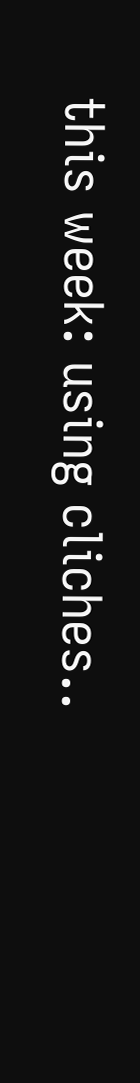this week: using cliches..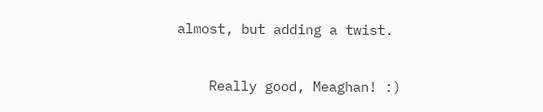almost, but adding a twist.

    Really good, Meaghan! :)